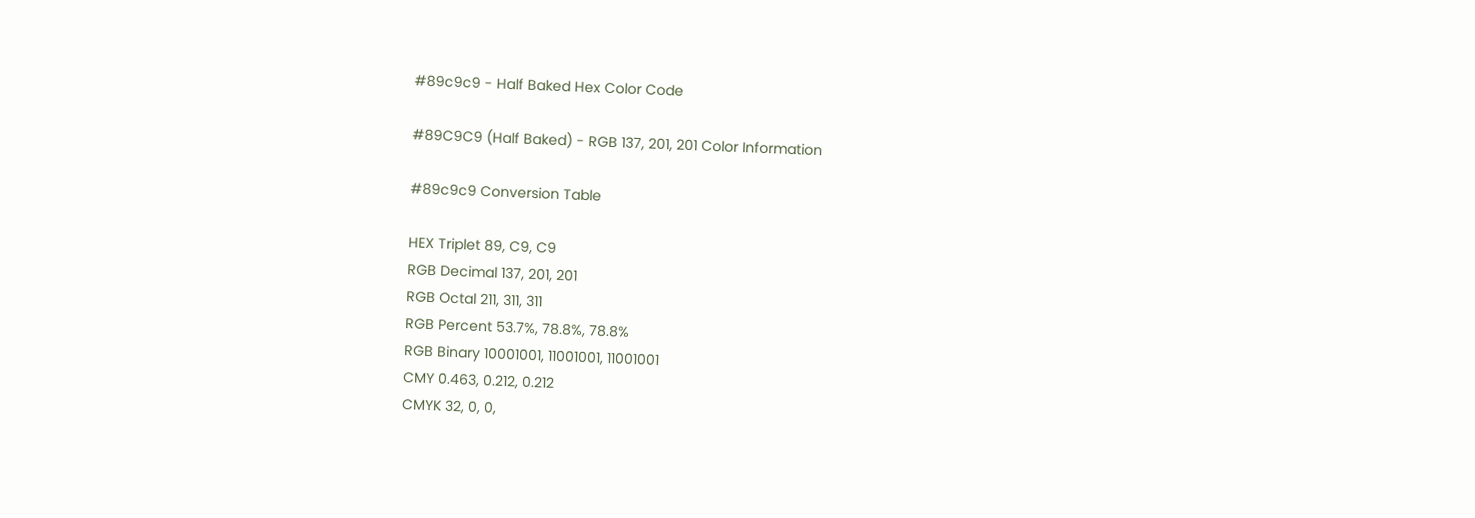#89c9c9 - Half Baked Hex Color Code

#89C9C9 (Half Baked) - RGB 137, 201, 201 Color Information

#89c9c9 Conversion Table

HEX Triplet 89, C9, C9
RGB Decimal 137, 201, 201
RGB Octal 211, 311, 311
RGB Percent 53.7%, 78.8%, 78.8%
RGB Binary 10001001, 11001001, 11001001
CMY 0.463, 0.212, 0.212
CMYK 32, 0, 0,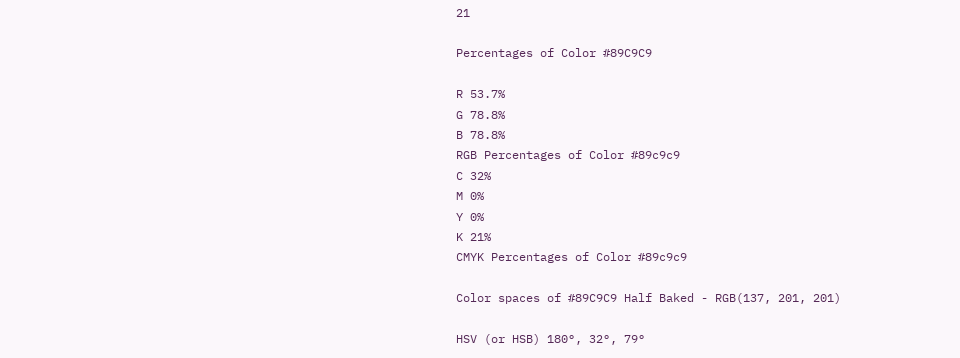21

Percentages of Color #89C9C9

R 53.7%
G 78.8%
B 78.8%
RGB Percentages of Color #89c9c9
C 32%
M 0%
Y 0%
K 21%
CMYK Percentages of Color #89c9c9

Color spaces of #89C9C9 Half Baked - RGB(137, 201, 201)

HSV (or HSB) 180°, 32°, 79°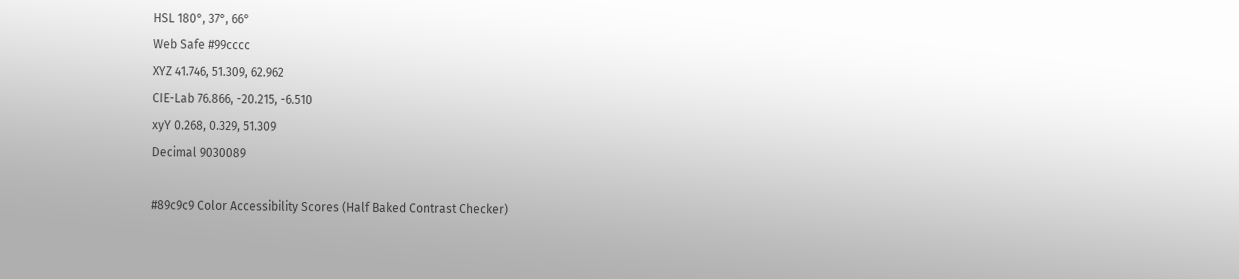HSL 180°, 37°, 66°
Web Safe #99cccc
XYZ 41.746, 51.309, 62.962
CIE-Lab 76.866, -20.215, -6.510
xyY 0.268, 0.329, 51.309
Decimal 9030089

#89c9c9 Color Accessibility Scores (Half Baked Contrast Checker)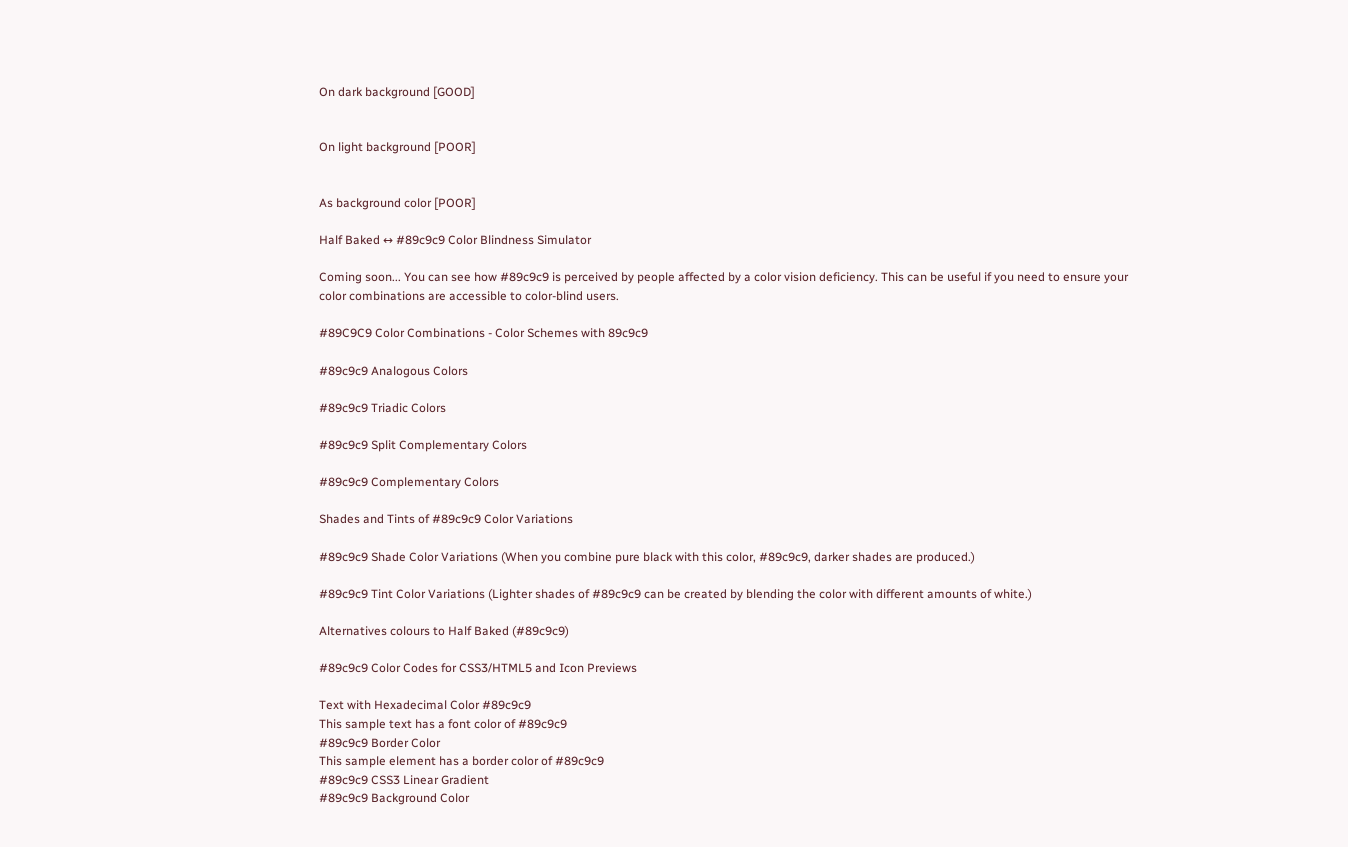On dark background [GOOD]


On light background [POOR]


As background color [POOR]

Half Baked ↔ #89c9c9 Color Blindness Simulator

Coming soon... You can see how #89c9c9 is perceived by people affected by a color vision deficiency. This can be useful if you need to ensure your color combinations are accessible to color-blind users.

#89C9C9 Color Combinations - Color Schemes with 89c9c9

#89c9c9 Analogous Colors

#89c9c9 Triadic Colors

#89c9c9 Split Complementary Colors

#89c9c9 Complementary Colors

Shades and Tints of #89c9c9 Color Variations

#89c9c9 Shade Color Variations (When you combine pure black with this color, #89c9c9, darker shades are produced.)

#89c9c9 Tint Color Variations (Lighter shades of #89c9c9 can be created by blending the color with different amounts of white.)

Alternatives colours to Half Baked (#89c9c9)

#89c9c9 Color Codes for CSS3/HTML5 and Icon Previews

Text with Hexadecimal Color #89c9c9
This sample text has a font color of #89c9c9
#89c9c9 Border Color
This sample element has a border color of #89c9c9
#89c9c9 CSS3 Linear Gradient
#89c9c9 Background Color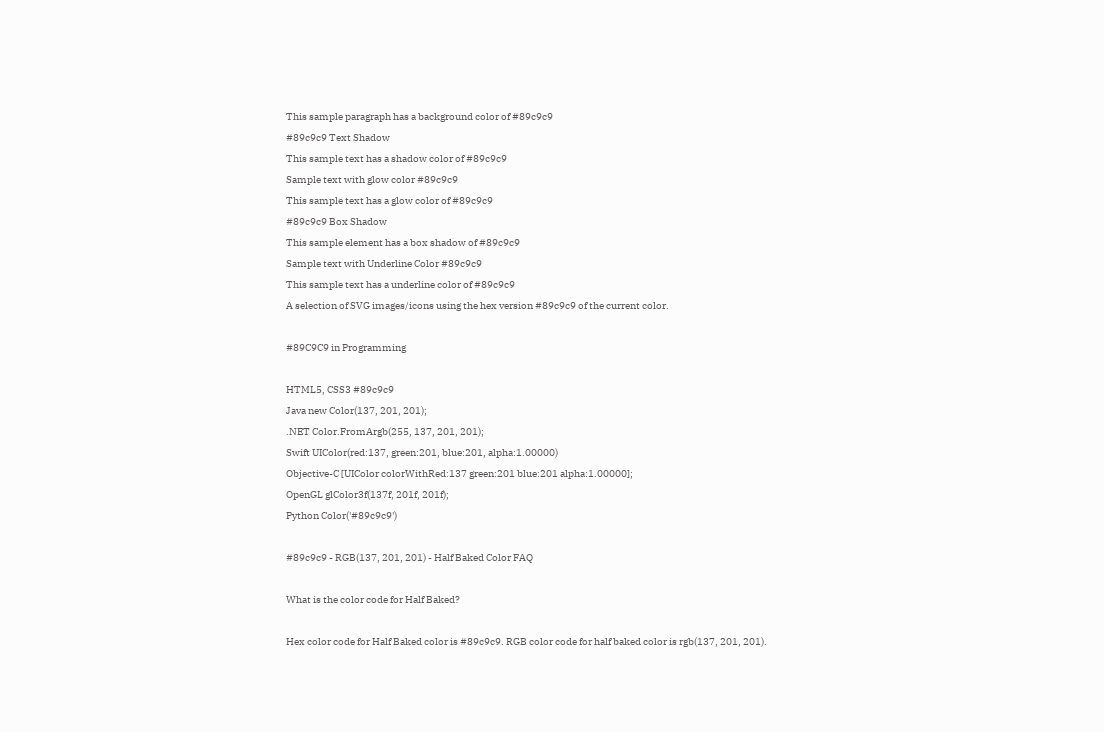This sample paragraph has a background color of #89c9c9
#89c9c9 Text Shadow
This sample text has a shadow color of #89c9c9
Sample text with glow color #89c9c9
This sample text has a glow color of #89c9c9
#89c9c9 Box Shadow
This sample element has a box shadow of #89c9c9
Sample text with Underline Color #89c9c9
This sample text has a underline color of #89c9c9
A selection of SVG images/icons using the hex version #89c9c9 of the current color.

#89C9C9 in Programming

HTML5, CSS3 #89c9c9
Java new Color(137, 201, 201);
.NET Color.FromArgb(255, 137, 201, 201);
Swift UIColor(red:137, green:201, blue:201, alpha:1.00000)
Objective-C [UIColor colorWithRed:137 green:201 blue:201 alpha:1.00000];
OpenGL glColor3f(137f, 201f, 201f);
Python Color('#89c9c9')

#89c9c9 - RGB(137, 201, 201) - Half Baked Color FAQ

What is the color code for Half Baked?

Hex color code for Half Baked color is #89c9c9. RGB color code for half baked color is rgb(137, 201, 201).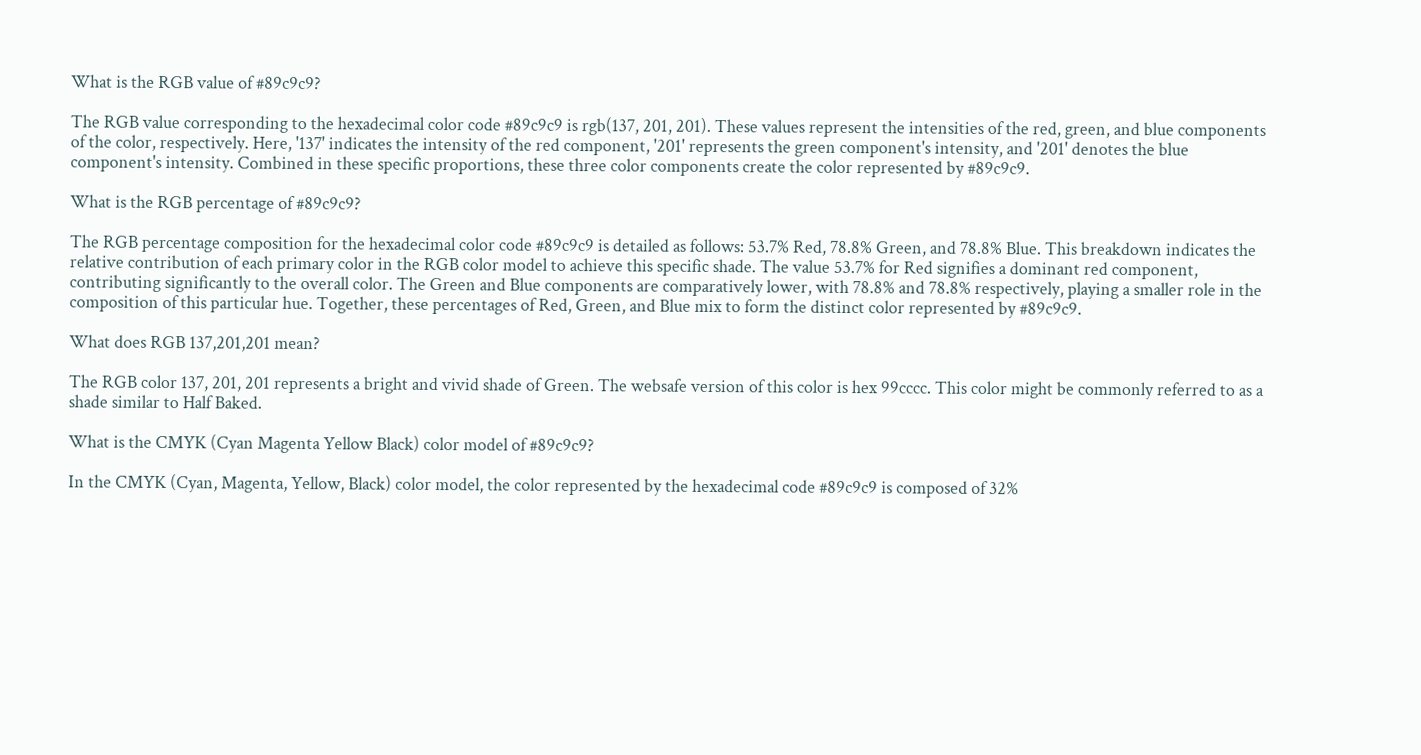What is the RGB value of #89c9c9?

The RGB value corresponding to the hexadecimal color code #89c9c9 is rgb(137, 201, 201). These values represent the intensities of the red, green, and blue components of the color, respectively. Here, '137' indicates the intensity of the red component, '201' represents the green component's intensity, and '201' denotes the blue component's intensity. Combined in these specific proportions, these three color components create the color represented by #89c9c9.

What is the RGB percentage of #89c9c9?

The RGB percentage composition for the hexadecimal color code #89c9c9 is detailed as follows: 53.7% Red, 78.8% Green, and 78.8% Blue. This breakdown indicates the relative contribution of each primary color in the RGB color model to achieve this specific shade. The value 53.7% for Red signifies a dominant red component, contributing significantly to the overall color. The Green and Blue components are comparatively lower, with 78.8% and 78.8% respectively, playing a smaller role in the composition of this particular hue. Together, these percentages of Red, Green, and Blue mix to form the distinct color represented by #89c9c9.

What does RGB 137,201,201 mean?

The RGB color 137, 201, 201 represents a bright and vivid shade of Green. The websafe version of this color is hex 99cccc. This color might be commonly referred to as a shade similar to Half Baked.

What is the CMYK (Cyan Magenta Yellow Black) color model of #89c9c9?

In the CMYK (Cyan, Magenta, Yellow, Black) color model, the color represented by the hexadecimal code #89c9c9 is composed of 32%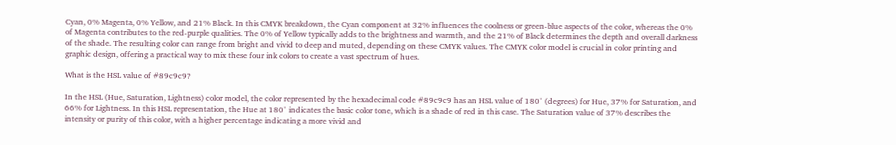Cyan, 0% Magenta, 0% Yellow, and 21% Black. In this CMYK breakdown, the Cyan component at 32% influences the coolness or green-blue aspects of the color, whereas the 0% of Magenta contributes to the red-purple qualities. The 0% of Yellow typically adds to the brightness and warmth, and the 21% of Black determines the depth and overall darkness of the shade. The resulting color can range from bright and vivid to deep and muted, depending on these CMYK values. The CMYK color model is crucial in color printing and graphic design, offering a practical way to mix these four ink colors to create a vast spectrum of hues.

What is the HSL value of #89c9c9?

In the HSL (Hue, Saturation, Lightness) color model, the color represented by the hexadecimal code #89c9c9 has an HSL value of 180° (degrees) for Hue, 37% for Saturation, and 66% for Lightness. In this HSL representation, the Hue at 180° indicates the basic color tone, which is a shade of red in this case. The Saturation value of 37% describes the intensity or purity of this color, with a higher percentage indicating a more vivid and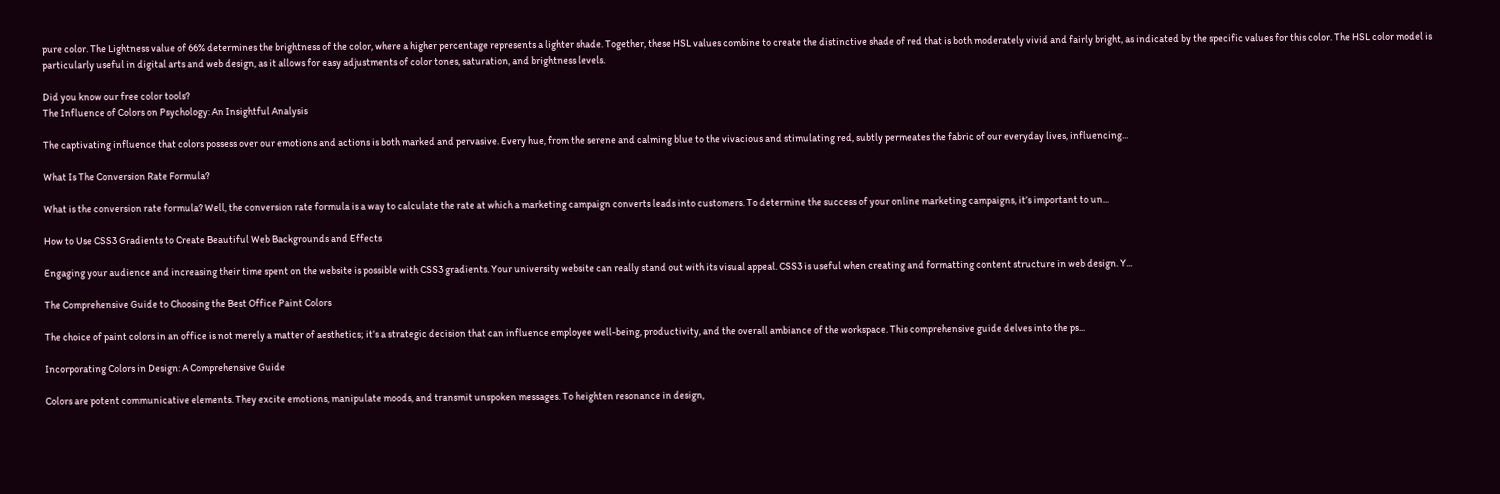pure color. The Lightness value of 66% determines the brightness of the color, where a higher percentage represents a lighter shade. Together, these HSL values combine to create the distinctive shade of red that is both moderately vivid and fairly bright, as indicated by the specific values for this color. The HSL color model is particularly useful in digital arts and web design, as it allows for easy adjustments of color tones, saturation, and brightness levels.

Did you know our free color tools?
The Influence of Colors on Psychology: An Insightful Analysis

The captivating influence that colors possess over our emotions and actions is both marked and pervasive. Every hue, from the serene and calming blue to the vivacious and stimulating red, subtly permeates the fabric of our everyday lives, influencing...

What Is The Conversion Rate Formula?

What is the conversion rate formula? Well, the conversion rate formula is a way to calculate the rate at which a marketing campaign converts leads into customers. To determine the success of your online marketing campaigns, it’s important to un...

How to Use CSS3 Gradients to Create Beautiful Web Backgrounds and Effects

Engaging your audience and increasing their time spent on the website is possible with CSS3 gradients. Your university website can really stand out with its visual appeal. CSS3 is useful when creating and formatting content structure in web design. Y...

The Comprehensive Guide to Choosing the Best Office Paint Colors

The choice of paint colors in an office is not merely a matter of aesthetics; it’s a strategic decision that can influence employee well-being, productivity, and the overall ambiance of the workspace. This comprehensive guide delves into the ps...

Incorporating Colors in Design: A Comprehensive Guide

Colors are potent communicative elements. They excite emotions, manipulate moods, and transmit unspoken messages. To heighten resonance in design,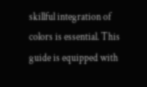skillful integration of colors is essential. This guide is equipped with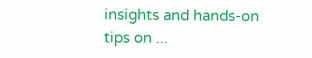insights and hands-on tips on ...